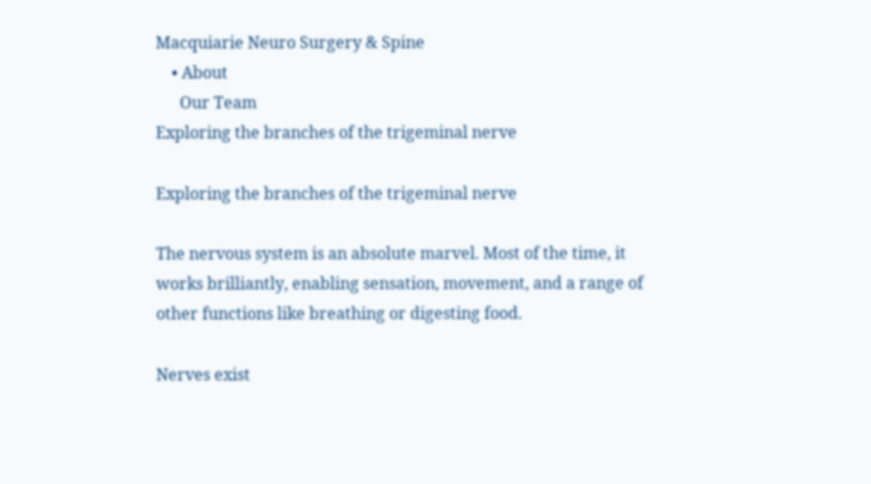Macquiarie Neuro Surgery & Spine
    • About
      Our Team
Exploring the branches of the trigeminal nerve

Exploring the branches of the trigeminal nerve

The nervous system is an absolute marvel. Most of the time, it works brilliantly, enabling sensation, movement, and a range of other functions like breathing or digesting food.

Nerves exist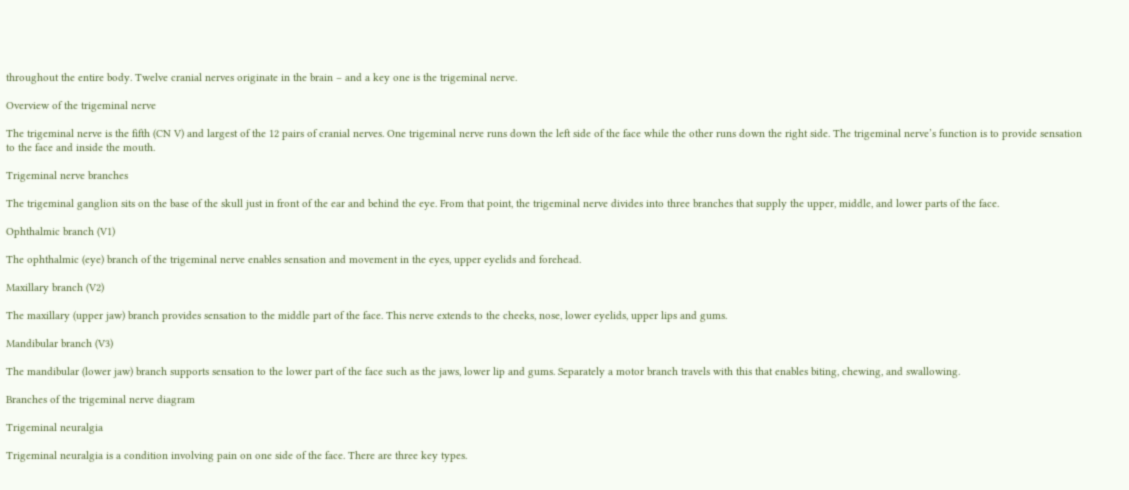throughout the entire body. Twelve cranial nerves originate in the brain – and a key one is the trigeminal nerve.

Overview of the trigeminal nerve

The trigeminal nerve is the fifth (CN V) and largest of the 12 pairs of cranial nerves. One trigeminal nerve runs down the left side of the face while the other runs down the right side. The trigeminal nerve’s function is to provide sensation to the face and inside the mouth.

Trigeminal nerve branches

The trigeminal ganglion sits on the base of the skull just in front of the ear and behind the eye. From that point, the trigeminal nerve divides into three branches that supply the upper, middle, and lower parts of the face.

Ophthalmic branch (V1)

The ophthalmic (eye) branch of the trigeminal nerve enables sensation and movement in the eyes, upper eyelids and forehead.

Maxillary branch (V2)

The maxillary (upper jaw) branch provides sensation to the middle part of the face. This nerve extends to the cheeks, nose, lower eyelids, upper lips and gums.

Mandibular branch (V3)

The mandibular (lower jaw) branch supports sensation to the lower part of the face such as the jaws, lower lip and gums. Separately a motor branch travels with this that enables biting, chewing, and swallowing.

Branches of the trigeminal nerve diagram

Trigeminal neuralgia

Trigeminal neuralgia is a condition involving pain on one side of the face. There are three key types.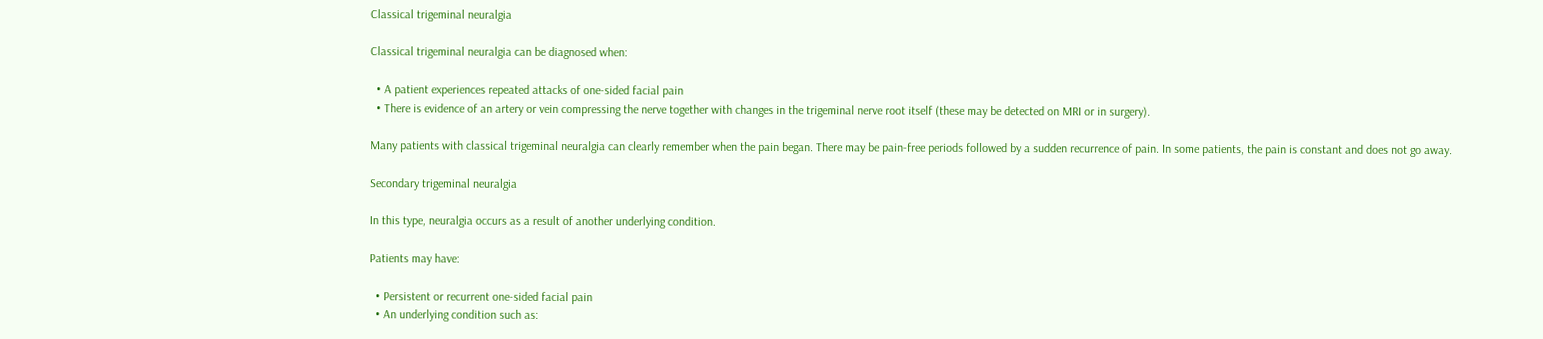Classical trigeminal neuralgia

Classical trigeminal neuralgia can be diagnosed when:

  • A patient experiences repeated attacks of one-sided facial pain
  • There is evidence of an artery or vein compressing the nerve together with changes in the trigeminal nerve root itself (these may be detected on MRI or in surgery).

Many patients with classical trigeminal neuralgia can clearly remember when the pain began. There may be pain-free periods followed by a sudden recurrence of pain. In some patients, the pain is constant and does not go away.

Secondary trigeminal neuralgia

In this type, neuralgia occurs as a result of another underlying condition.

Patients may have:

  • Persistent or recurrent one-sided facial pain
  • An underlying condition such as: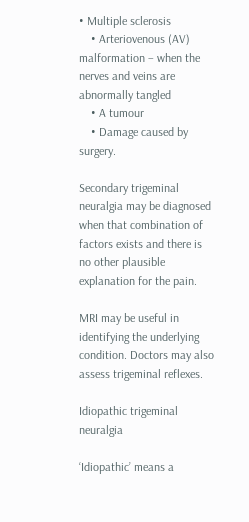• Multiple sclerosis
    • Arteriovenous (AV) malformation – when the nerves and veins are abnormally tangled
    • A tumour
    • Damage caused by surgery.

Secondary trigeminal neuralgia may be diagnosed when that combination of factors exists and there is no other plausible explanation for the pain.

MRI may be useful in identifying the underlying condition. Doctors may also assess trigeminal reflexes.

Idiopathic trigeminal neuralgia

‘Idiopathic’ means a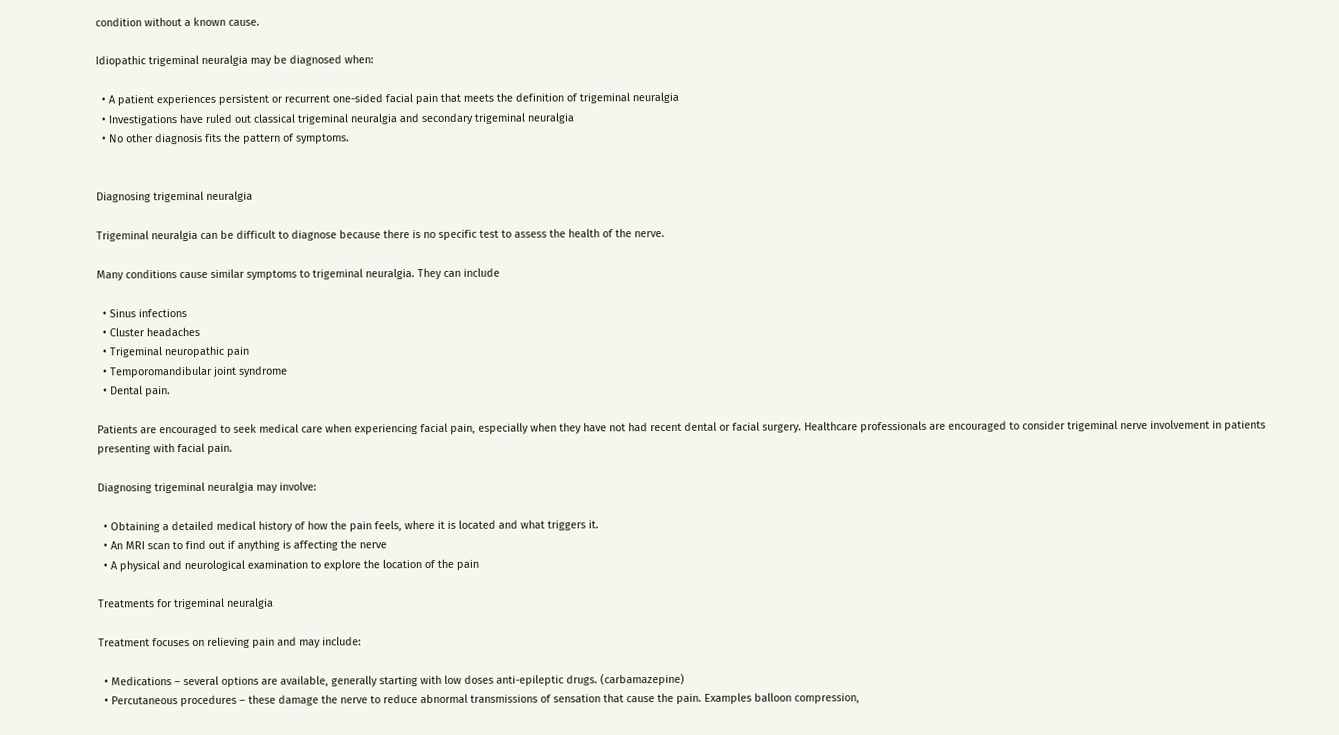condition without a known cause.

Idiopathic trigeminal neuralgia may be diagnosed when:

  • A patient experiences persistent or recurrent one-sided facial pain that meets the definition of trigeminal neuralgia
  • Investigations have ruled out classical trigeminal neuralgia and secondary trigeminal neuralgia
  • No other diagnosis fits the pattern of symptoms.


Diagnosing trigeminal neuralgia

Trigeminal neuralgia can be difficult to diagnose because there is no specific test to assess the health of the nerve.

Many conditions cause similar symptoms to trigeminal neuralgia. They can include

  • Sinus infections
  • Cluster headaches
  • Trigeminal neuropathic pain
  • Temporomandibular joint syndrome
  • Dental pain.

Patients are encouraged to seek medical care when experiencing facial pain, especially when they have not had recent dental or facial surgery. Healthcare professionals are encouraged to consider trigeminal nerve involvement in patients presenting with facial pain.

Diagnosing trigeminal neuralgia may involve:

  • Obtaining a detailed medical history of how the pain feels, where it is located and what triggers it.
  • An MRI scan to find out if anything is affecting the nerve
  • A physical and neurological examination to explore the location of the pain

Treatments for trigeminal neuralgia

Treatment focuses on relieving pain and may include:

  • Medications – several options are available, generally starting with low doses anti-epileptic drugs. (carbamazepine)
  • Percutaneous procedures – these damage the nerve to reduce abnormal transmissions of sensation that cause the pain. Examples balloon compression,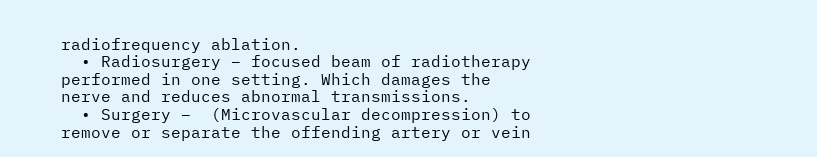radiofrequency ablation.
  • Radiosurgery – focused beam of radiotherapy performed in one setting. Which damages the nerve and reduces abnormal transmissions.
  • Surgery –  (Microvascular decompression) to remove or separate the offending artery or vein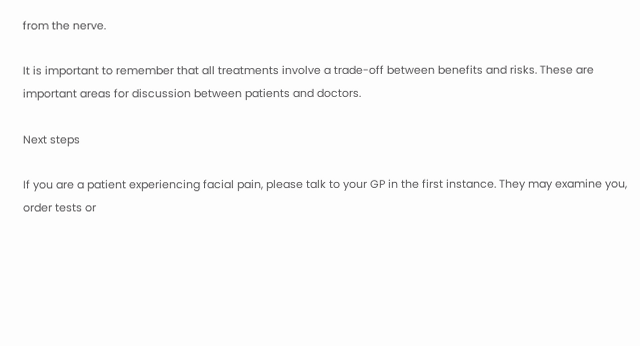from the nerve.

It is important to remember that all treatments involve a trade-off between benefits and risks. These are important areas for discussion between patients and doctors.

Next steps

If you are a patient experiencing facial pain, please talk to your GP in the first instance. They may examine you, order tests or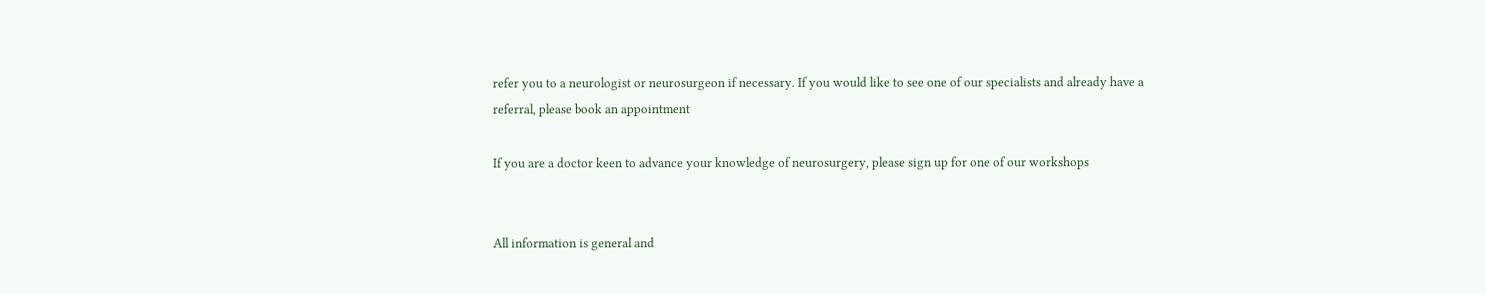refer you to a neurologist or neurosurgeon if necessary. If you would like to see one of our specialists and already have a referral, please book an appointment

If you are a doctor keen to advance your knowledge of neurosurgery, please sign up for one of our workshops


All information is general and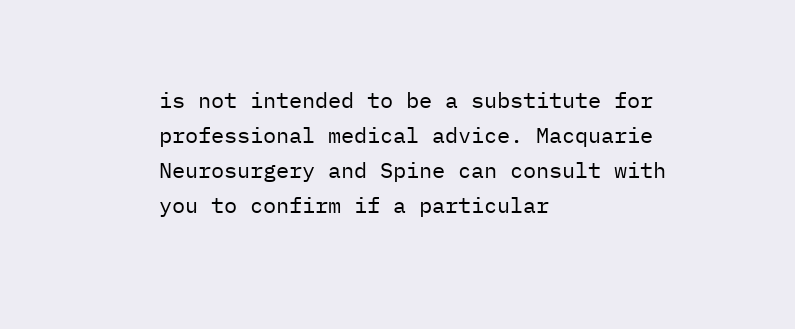is not intended to be a substitute for professional medical advice. Macquarie Neurosurgery and Spine can consult with you to confirm if a particular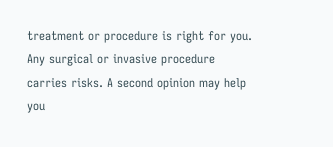treatment or procedure is right for you. Any surgical or invasive procedure carries risks. A second opinion may help you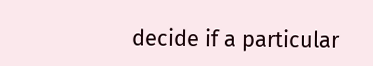decide if a particular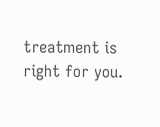treatment is right for you.